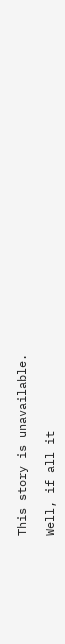This story is unavailable.

Well, if all it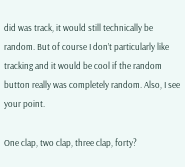did was track, it would still technically be random. But of course I don’t particularly like tracking and it would be cool if the random button really was completely random. Also, I see your point.

One clap, two clap, three clap, forty?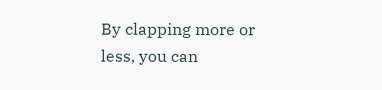By clapping more or less, you can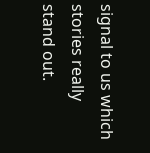signal to us which stories really stand out.